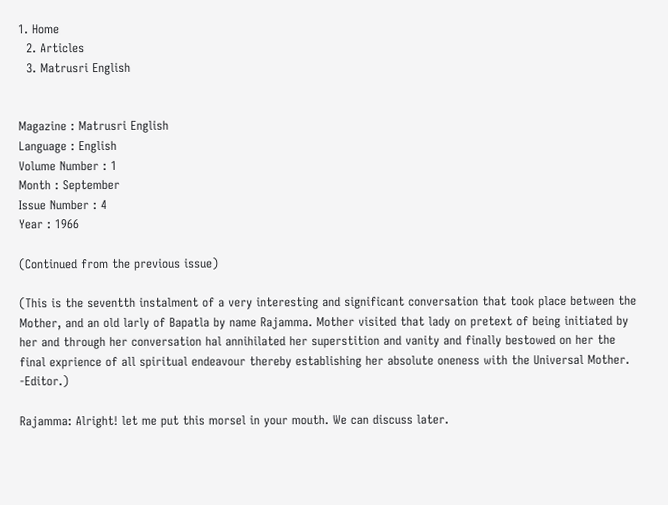1. Home
  2. Articles
  3. Matrusri English


Magazine : Matrusri English
Language : English
Volume Number : 1
Month : September
Issue Number : 4
Year : 1966

(Continued from the previous issue)

(This is the seventth instalment of a very interesting and significant conversation that took place between the Mother, and an old larly of Bapatla by name Rajamma. Mother visited that lady on pretext of being initiated by her and through her conversation hal annihilated her superstition and vanity and finally bestowed on her the final exprience of all spiritual endeavour thereby establishing her absolute oneness with the Universal Mother. -Editor.)

Rajamma: Alright! let me put this morsel in your mouth. We can discuss later.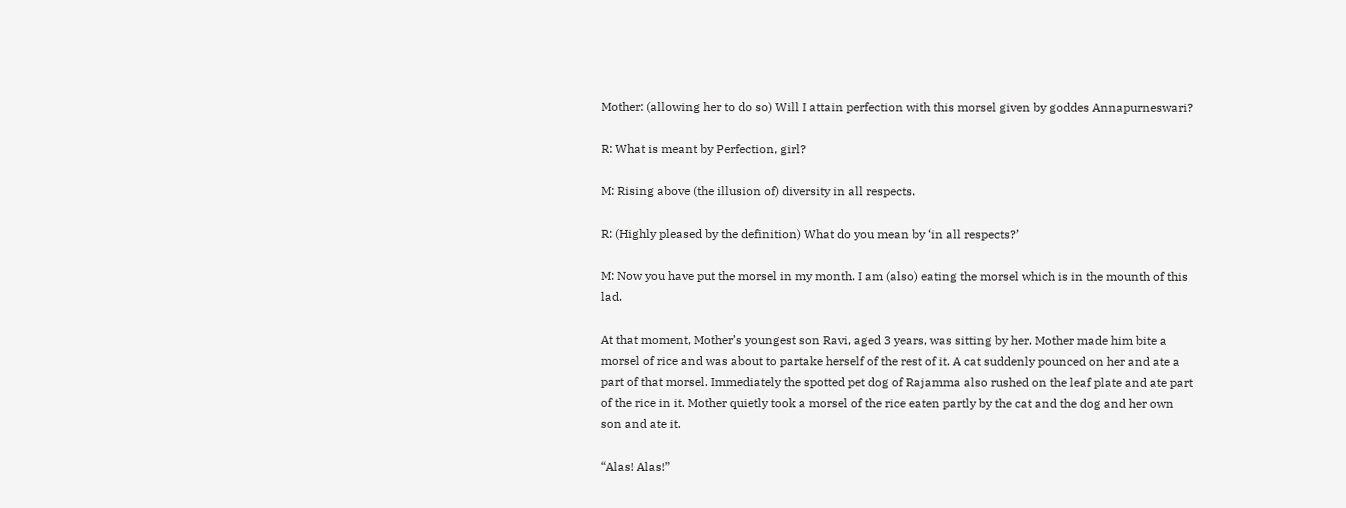Mother: (allowing her to do so) Will I attain perfection with this morsel given by goddes Annapurneswari?

R: What is meant by Perfection, girl?

M: Rising above (the illusion of) diversity in all respects.

R: (Highly pleased by the definition) What do you mean by ‘in all respects?’

M: Now you have put the morsel in my month. I am (also) eating the morsel which is in the mounth of this lad.

At that moment, Mother’s youngest son Ravi, aged 3 years, was sitting by her. Mother made him bite a morsel of rice and was about to partake herself of the rest of it. A cat suddenly pounced on her and ate a part of that morsel. Immediately the spotted pet dog of Rajamma also rushed on the leaf plate and ate part of the rice in it. Mother quietly took a morsel of the rice eaten partly by the cat and the dog and her own son and ate it.

“Alas! Alas!”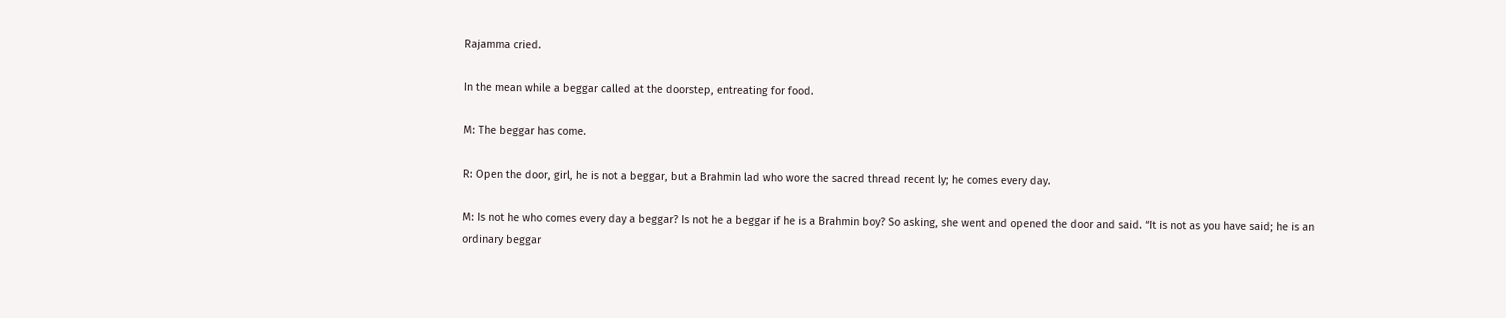Rajamma cried.

In the mean while a beggar called at the doorstep, entreating for food.

M: The beggar has come.

R: Open the door, girl, he is not a beggar, but a Brahmin lad who wore the sacred thread recent ly; he comes every day.

M: Is not he who comes every day a beggar? Is not he a beggar if he is a Brahmin boy? So asking, she went and opened the door and said. “It is not as you have said; he is an ordinary beggar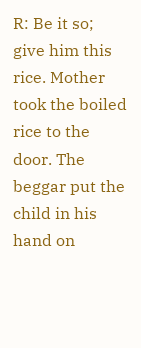R: Be it so; give him this rice. Mother took the boiled rice to the door. The beggar put the child in his hand on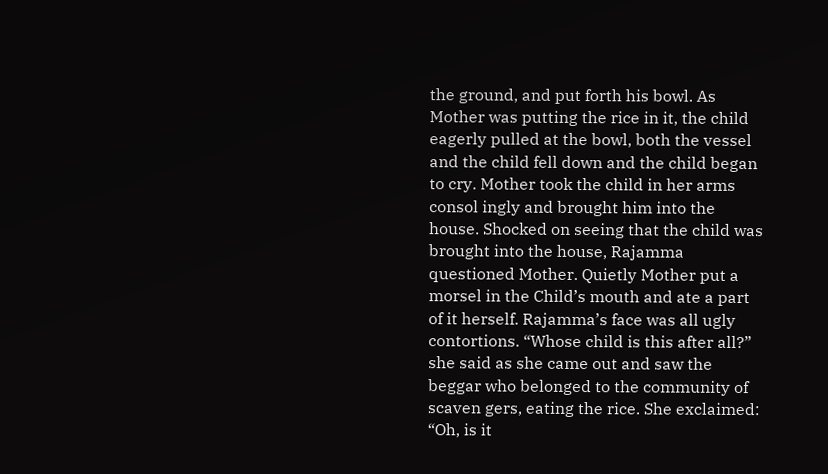the ground, and put forth his bowl. As Mother was putting the rice in it, the child eagerly pulled at the bowl, both the vessel and the child fell down and the child began to cry. Mother took the child in her arms consol ingly and brought him into the house. Shocked on seeing that the child was brought into the house, Rajamma questioned Mother. Quietly Mother put a morsel in the Child’s mouth and ate a part of it herself. Rajamma’s face was all ugly contortions. “Whose child is this after all?” she said as she came out and saw the beggar who belonged to the community of scaven gers, eating the rice. She exclaimed: “Oh, is it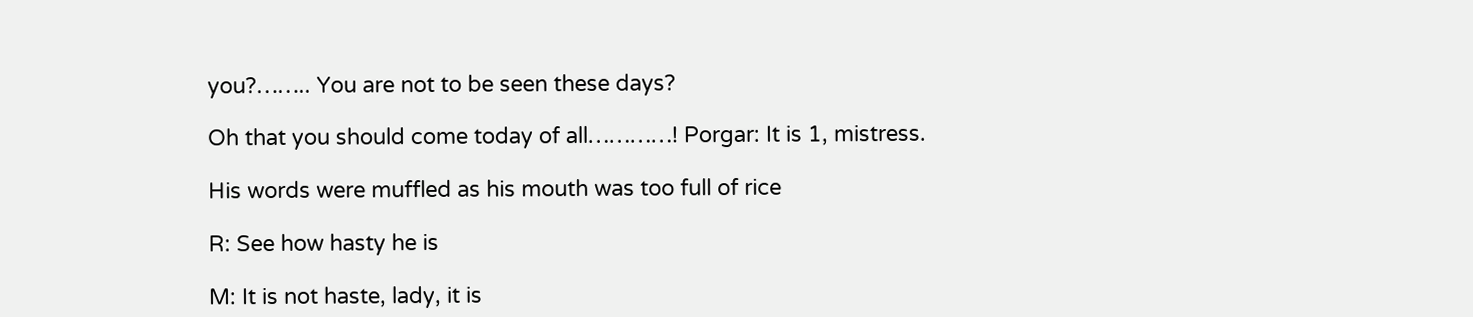you?…….. You are not to be seen these days?

Oh that you should come today of all…………! Porgar: It is 1, mistress.

His words were muffled as his mouth was too full of rice

R: See how hasty he is

M: It is not haste, lady, it is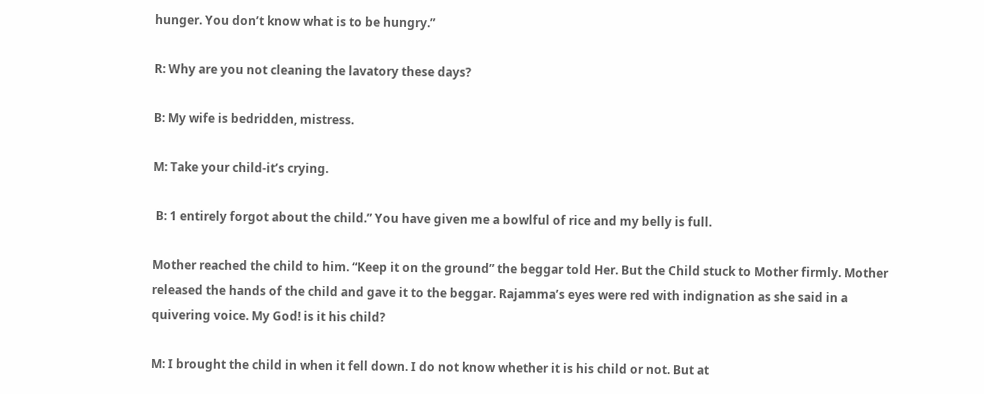hunger. You don’t know what is to be hungry.”

R: Why are you not cleaning the lavatory these days?

B: My wife is bedridden, mistress.

M: Take your child-it’s crying.

 B: 1 entirely forgot about the child.” You have given me a bowlful of rice and my belly is full.

Mother reached the child to him. “Keep it on the ground” the beggar told Her. But the Child stuck to Mother firmly. Mother released the hands of the child and gave it to the beggar. Rajamma’s eyes were red with indignation as she said in a quivering voice. My God! is it his child?

M: I brought the child in when it fell down. I do not know whether it is his child or not. But at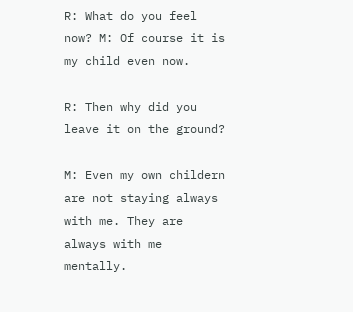R: What do you feel now? M: Of course it is my child even now.

R: Then why did you leave it on the ground?

M: Even my own childern are not staying always with me. They are always with me mentally.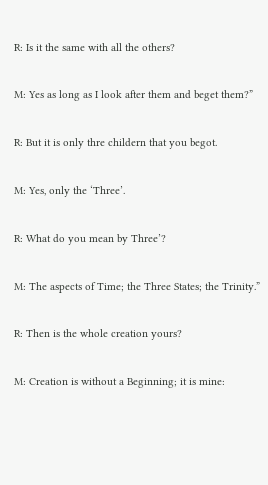R: Is it the same with all the others?

M: Yes as long as I look after them and beget them?”

R: But it is only thre childern that you begot.

M: Yes, only the ‘Three’.

R: What do you mean by Three’?

M: The aspects of Time; the Three States; the Trinity.”

R: Then is the whole creation yours?

M: Creation is without a Beginning; it is mine: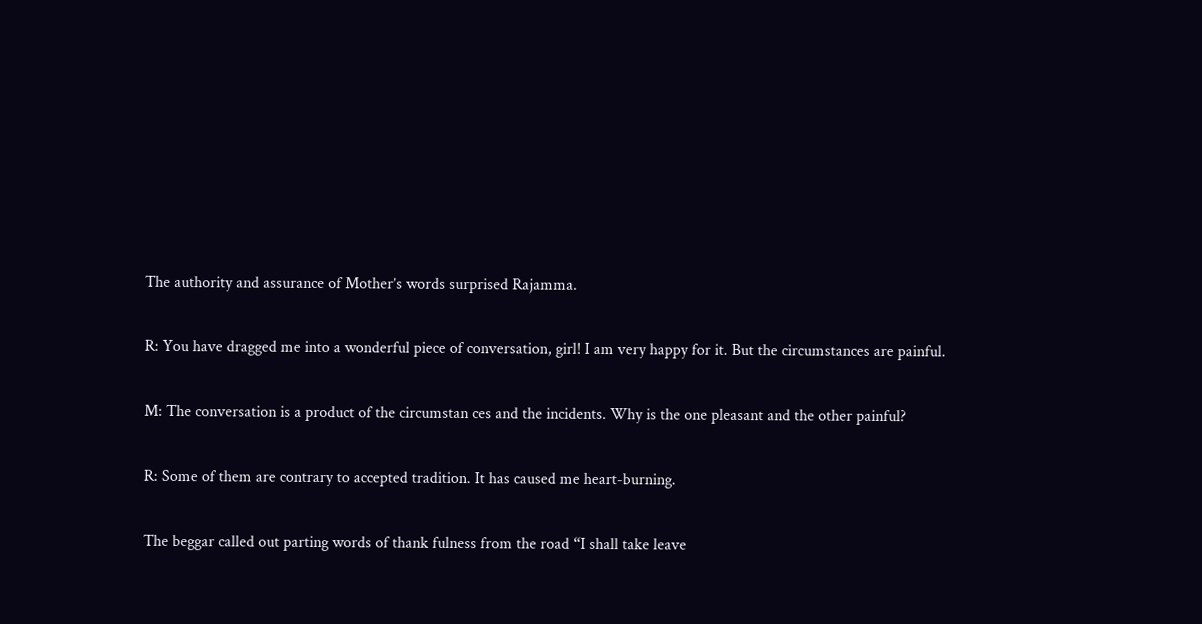The authority and assurance of Mother’s words surprised Rajamma.

R: You have dragged me into a wonderful piece of conversation, girl! I am very happy for it. But the circumstances are painful.

M: The conversation is a product of the circumstan ces and the incidents. Why is the one pleasant and the other painful?

R: Some of them are contrary to accepted tradition. It has caused me heart-burning.

The beggar called out parting words of thank fulness from the road “I shall take leave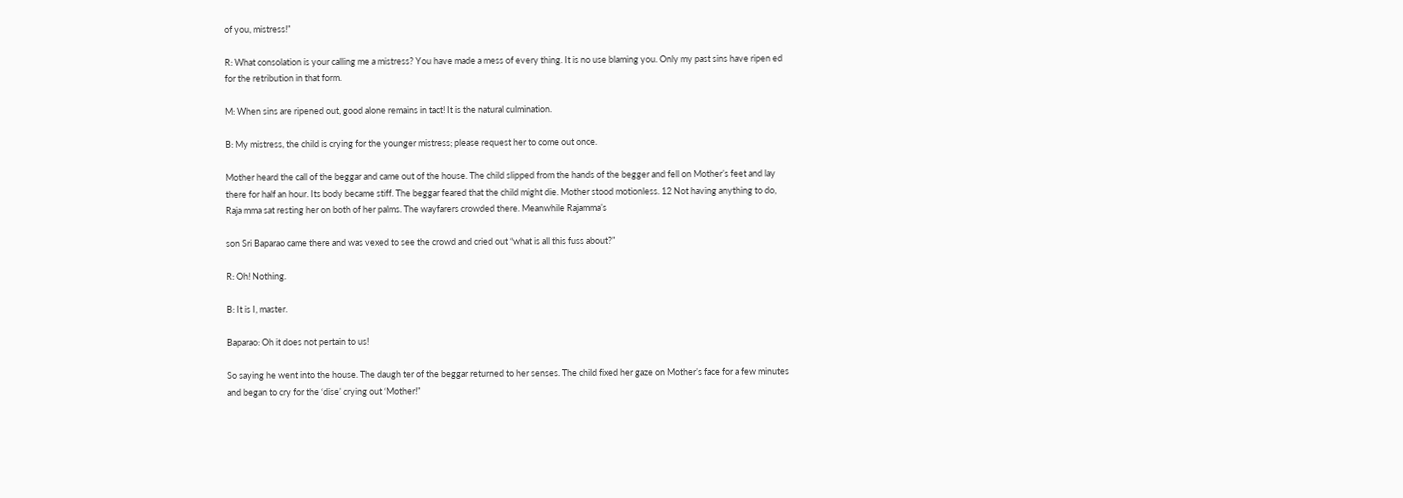of you, mistress!”

R: What consolation is your calling me a mistress? You have made a mess of every thing. It is no use blaming you. Only my past sins have ripen ed for the retribution in that form.

M: When sins are ripened out, good alone remains in tact! It is the natural culmination.

B: My mistress, the child is crying for the younger mistress; please request her to come out once.

Mother heard the call of the beggar and came out of the house. The child slipped from the hands of the begger and fell on Mother’s feet and lay there for half an hour. Its body became stiff. The beggar feared that the child might die. Mother stood motionless. 12 Not having anything to do, Raja mma sat resting her on both of her palms. The wayfarers crowded there. Meanwhile Rajamma’s

son Sri Baparao came there and was vexed to see the crowd and cried out “what is all this fuss about?”

R: Oh! Nothing.

B: It is I, master.

Baparao: Oh it does not pertain to us!

So saying he went into the house. The daugh ter of the beggar returned to her senses. The child fixed her gaze on Mother’s face for a few minutes and began to cry for the ‘dise’ crying out ‘Mother!”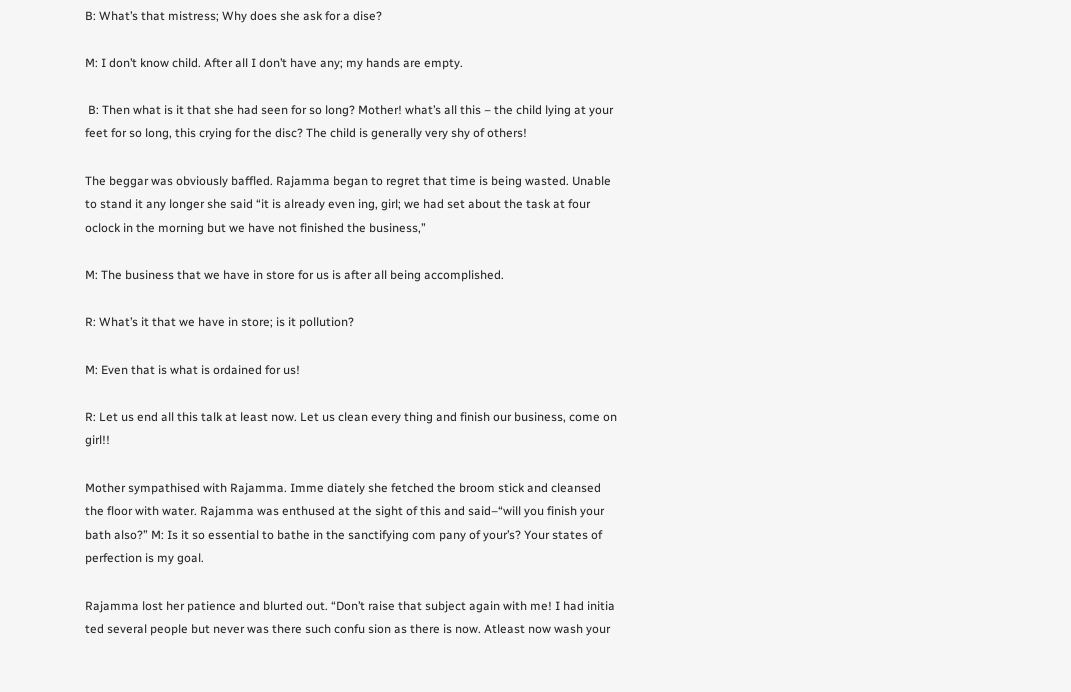B: What’s that mistress; Why does she ask for a dise?

M: I don’t know child. After all I don’t have any; my hands are empty.

 B: Then what is it that she had seen for so long? Mother! what’s all this – the child lying at your feet for so long, this crying for the disc? The child is generally very shy of others!

The beggar was obviously baffled. Rajamma began to regret that time is being wasted. Unable to stand it any longer she said “it is already even ing, girl; we had set about the task at four oclock in the morning but we have not finished the business,”

M: The business that we have in store for us is after all being accomplished.

R: What’s it that we have in store; is it pollution?

M: Even that is what is ordained for us!

R: Let us end all this talk at least now. Let us clean every thing and finish our business, come on girl!!

Mother sympathised with Rajamma. Imme diately she fetched the broom stick and cleansed the floor with water. Rajamma was enthused at the sight of this and said–“will you finish your bath also?” M: Is it so essential to bathe in the sanctifying com pany of your’s? Your states of perfection is my goal.

Rajamma lost her patience and blurted out. “Don’t raise that subject again with me! I had initia ted several people but never was there such confu sion as there is now. Atleast now wash your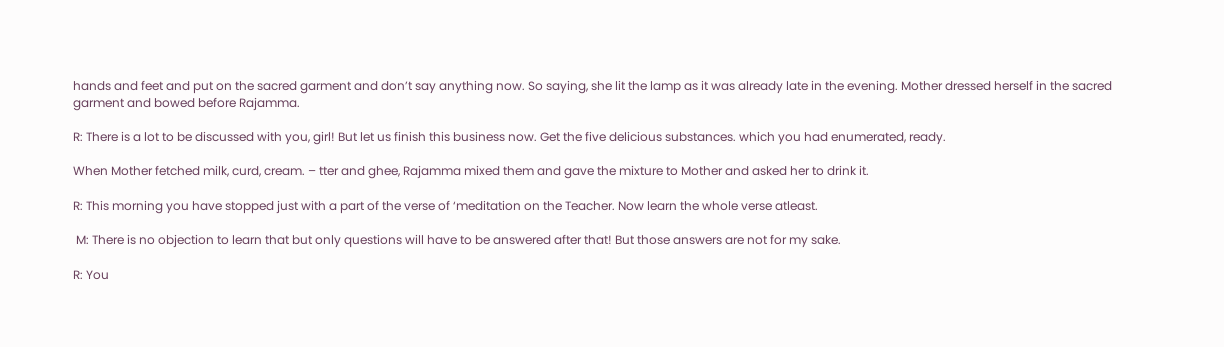hands and feet and put on the sacred garment and don’t say anything now. So saying, she lit the lamp as it was already late in the evening. Mother dressed herself in the sacred garment and bowed before Rajamma.

R: There is a lot to be discussed with you, girl! But let us finish this business now. Get the five delicious substances. which you had enumerated, ready.

When Mother fetched milk, curd, cream. – tter and ghee, Rajamma mixed them and gave the mixture to Mother and asked her to drink it.

R: This morning you have stopped just with a part of the verse of ‘meditation on the Teacher. Now learn the whole verse atleast.

 M: There is no objection to learn that but only questions will have to be answered after that! But those answers are not for my sake.

R: You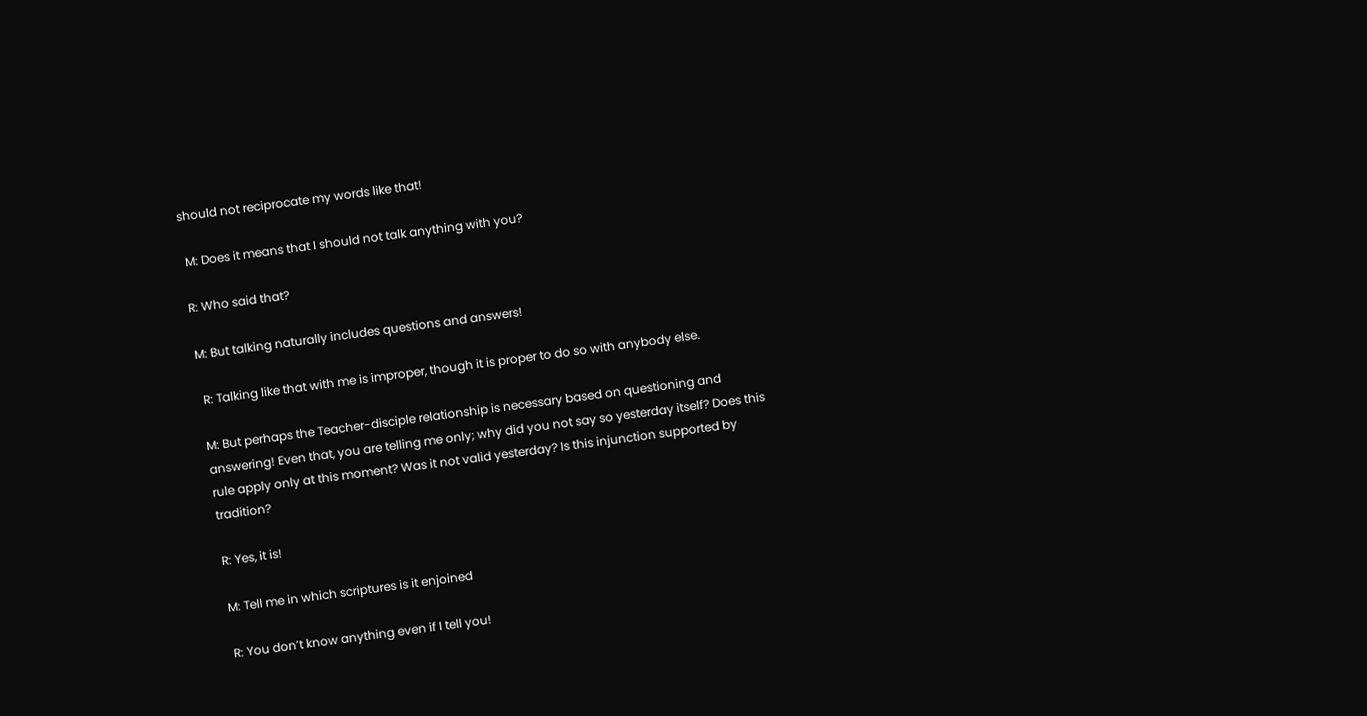should not reciprocate my words like that!

 M: Does it means that I should not talk anything with you?

R: Who said that?

M: But talking naturally includes questions and answers!

 R: Talking like that with me is improper, though it is proper to do so with anybody else.

M: But perhaps the Teacher-disciple relationship is necessary based on questioning and answering! Even that, you are telling me only; why did you not say so yesterday itself? Does this rule apply only at this moment? Was it not valid yesterday? Is this injunction supported by tradition?

R: Yes, it is!

M: Tell me in which scriptures is it enjoined

R: You don’t know anything even if I tell you!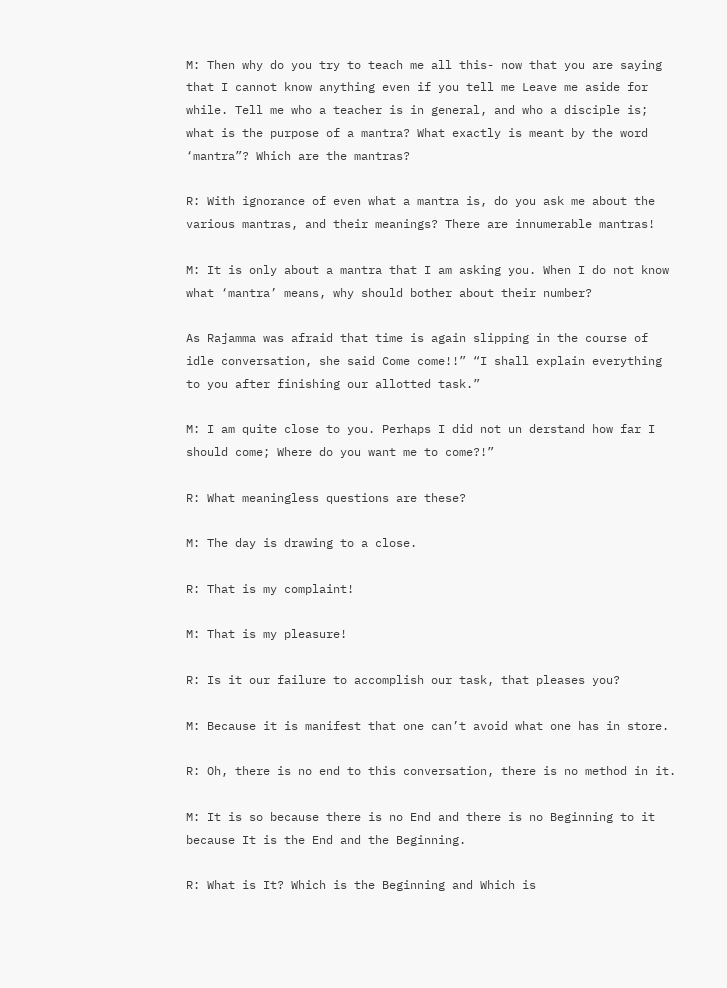M: Then why do you try to teach me all this- now that you are saying that I cannot know anything even if you tell me Leave me aside for while. Tell me who a teacher is in general, and who a disciple is; what is the purpose of a mantra? What exactly is meant by the word ‘mantra”? Which are the mantras?

R: With ignorance of even what a mantra is, do you ask me about the various mantras, and their meanings? There are innumerable mantras!

M: It is only about a mantra that I am asking you. When I do not know what ‘mantra’ means, why should bother about their number?

As Rajamma was afraid that time is again slipping in the course of idle conversation, she said Come come!!” “I shall explain everything to you after finishing our allotted task.”

M: I am quite close to you. Perhaps I did not un derstand how far I should come; Where do you want me to come?!”

R: What meaningless questions are these?

M: The day is drawing to a close.

R: That is my complaint!

M: That is my pleasure!

R: Is it our failure to accomplish our task, that pleases you?

M: Because it is manifest that one can’t avoid what one has in store.

R: Oh, there is no end to this conversation, there is no method in it.

M: It is so because there is no End and there is no Beginning to it because It is the End and the Beginning.

R: What is It? Which is the Beginning and Which is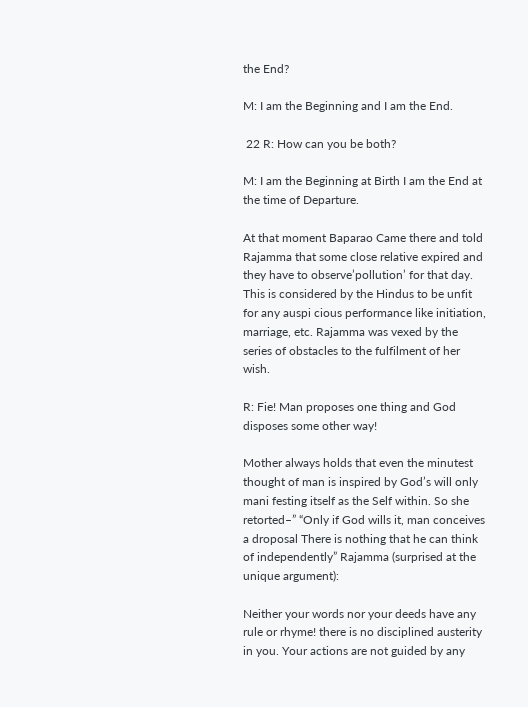the End?

M: I am the Beginning and I am the End.

 22 R: How can you be both?

M: I am the Beginning at Birth I am the End at the time of Departure.

At that moment Baparao Came there and told Rajamma that some close relative expired and they have to observe’pollution’ for that day. This is considered by the Hindus to be unfit for any auspi cious performance like initiation, marriage, etc. Rajamma was vexed by the series of obstacles to the fulfilment of her wish.

R: Fie! Man proposes one thing and God disposes some other way!

Mother always holds that even the minutest thought of man is inspired by God’s will only mani festing itself as the Self within. So she retorted–” “Only if God wills it, man conceives a droposal There is nothing that he can think of independently” Rajamma (surprised at the unique argument):

Neither your words nor your deeds have any rule or rhyme! there is no disciplined austerity in you. Your actions are not guided by any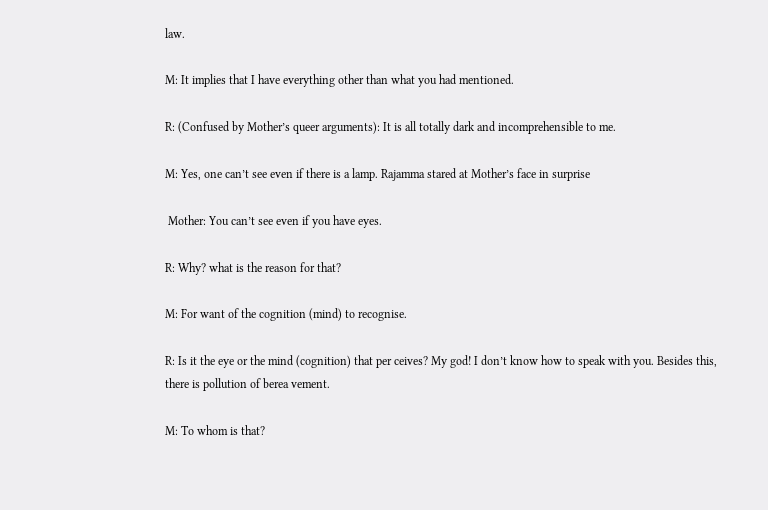law.

M: It implies that I have everything other than what you had mentioned.

R: (Confused by Mother’s queer arguments): It is all totally dark and incomprehensible to me.

M: Yes, one can’t see even if there is a lamp. Rajamma stared at Mother’s face in surprise

 Mother: You can’t see even if you have eyes.

R: Why? what is the reason for that?

M: For want of the cognition (mind) to recognise.

R: Is it the eye or the mind (cognition) that per ceives? My god! I don’t know how to speak with you. Besides this, there is pollution of berea vement.

M: To whom is that?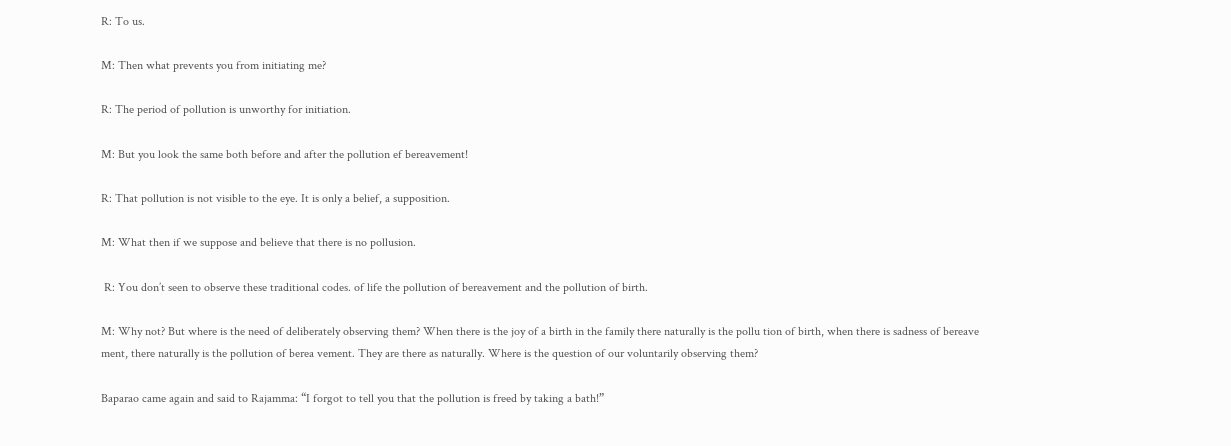R: To us.

M: Then what prevents you from initiating me?

R: The period of pollution is unworthy for initiation.

M: But you look the same both before and after the pollution ef bereavement!

R: That pollution is not visible to the eye. It is only a belief, a supposition.

M: What then if we suppose and believe that there is no pollusion.

 R: You don’t seen to observe these traditional codes. of life the pollution of bereavement and the pollution of birth.

M: Why not? But where is the need of deliberately observing them? When there is the joy of a birth in the family there naturally is the pollu tion of birth, when there is sadness of bereave ment, there naturally is the pollution of berea vement. They are there as naturally. Where is the question of our voluntarily observing them?

Baparao came again and said to Rajamma: “I forgot to tell you that the pollution is freed by taking a bath!”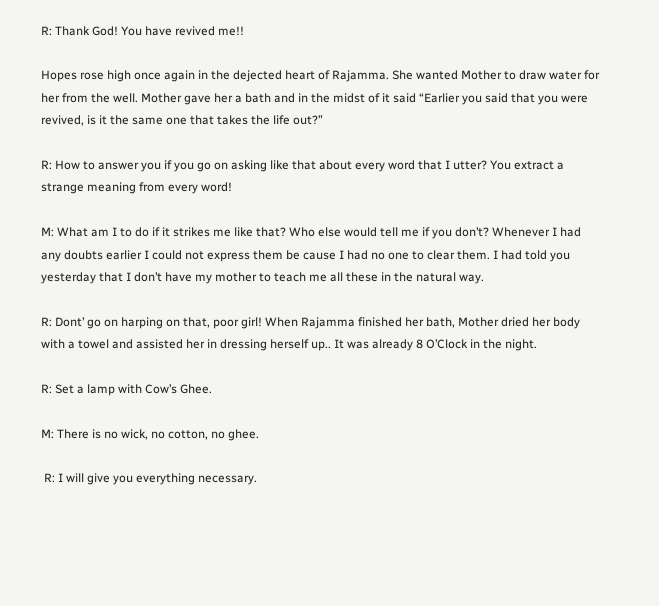R: Thank God! You have revived me!!

Hopes rose high once again in the dejected heart of Rajamma. She wanted Mother to draw water for her from the well. Mother gave her a bath and in the midst of it said “Earlier you said that you were revived, is it the same one that takes the life out?”

R: How to answer you if you go on asking like that about every word that I utter? You extract a strange meaning from every word!

M: What am I to do if it strikes me like that? Who else would tell me if you don’t? Whenever I had any doubts earlier I could not express them be cause I had no one to clear them. I had told you yesterday that I don’t have my mother to teach me all these in the natural way.

R: Dont’ go on harping on that, poor girl! When Rajamma finished her bath, Mother dried her body with a towel and assisted her in dressing herself up.. It was already 8 O’Clock in the night.

R: Set a lamp with Cow’s Ghee.

M: There is no wick, no cotton, no ghee.

 R: I will give you everything necessary.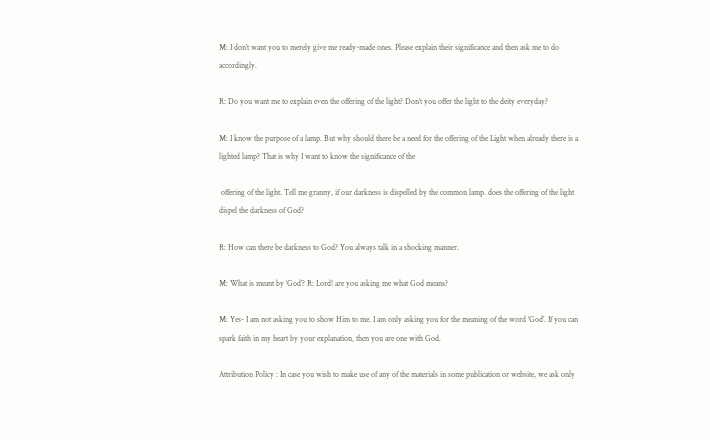M: I don’t want you to merely give me ready-made ones. Please explain their significance and then ask me to do accordingly.

R: Do you want me to explain even the offering of the light? Don’t you offer the light to the deity everyday?

M: I know the purpose of a lamp. But why should there be a need for the offering of the Light when already there is a lighted lamp? That is why I want to know the significance of the

 offering of the light. Tell me granny, if our darkness is dispelled by the common lamp. does the offering of the light dispel the darkness of God?

R: How can there be darkness to God? You always talk in a shocking manner.

M: What is meant by ‘God’? R: Lord! are you asking me what God means?

M: Yes- I am not asking you to show Him to me. I am only asking you for the meaning of the word ‘God’. If you can spark faith in my heart by your explanation, then you are one with God.

Attribution Policy : In case you wish to make use of any of the materials in some publication or website, we ask only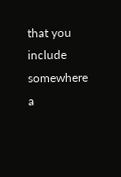that you include somewhere a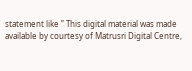statement like ” This digital material was made available by courtesy of Matrusri Digital Centre,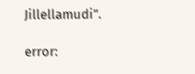Jillellamudi”.

error: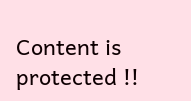Content is protected !!